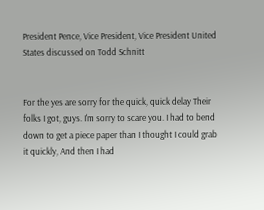President Pence, Vice President, Vice President United States discussed on Todd Schnitt


For the yes are sorry for the quick, quick delay Their folks I got, guys. I'm sorry to scare you. I had to bend down to get a piece paper than I thought I could grab it quickly, And then I had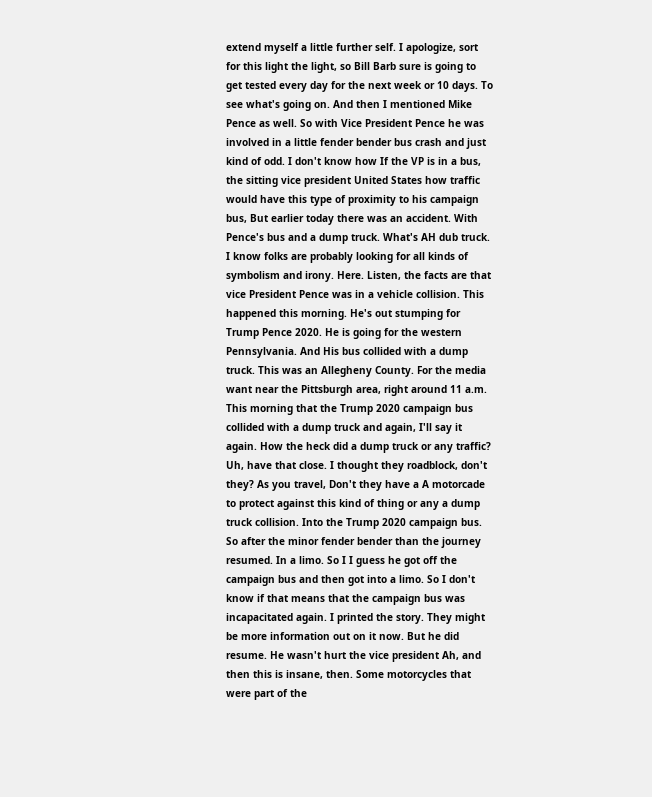extend myself a little further self. I apologize, sort for this light the light, so Bill Barb sure is going to get tested every day for the next week or 10 days. To see what's going on. And then I mentioned Mike Pence as well. So with Vice President Pence he was involved in a little fender bender bus crash and just kind of odd. I don't know how If the VP is in a bus, the sitting vice president United States how traffic would have this type of proximity to his campaign bus, But earlier today there was an accident. With Pence's bus and a dump truck. What's AH dub truck. I know folks are probably looking for all kinds of symbolism and irony. Here. Listen, the facts are that vice President Pence was in a vehicle collision. This happened this morning. He's out stumping for Trump Pence 2020. He is going for the western Pennsylvania. And His bus collided with a dump truck. This was an Allegheny County. For the media want near the Pittsburgh area, right around 11 a.m. This morning that the Trump 2020 campaign bus collided with a dump truck and again, I'll say it again. How the heck did a dump truck or any traffic? Uh, have that close. I thought they roadblock, don't they? As you travel, Don't they have a A motorcade to protect against this kind of thing or any a dump truck collision. Into the Trump 2020 campaign bus. So after the minor fender bender than the journey resumed. In a limo. So I I guess he got off the campaign bus and then got into a limo. So I don't know if that means that the campaign bus was incapacitated again. I printed the story. They might be more information out on it now. But he did resume. He wasn't hurt the vice president Ah, and then this is insane, then. Some motorcycles that were part of the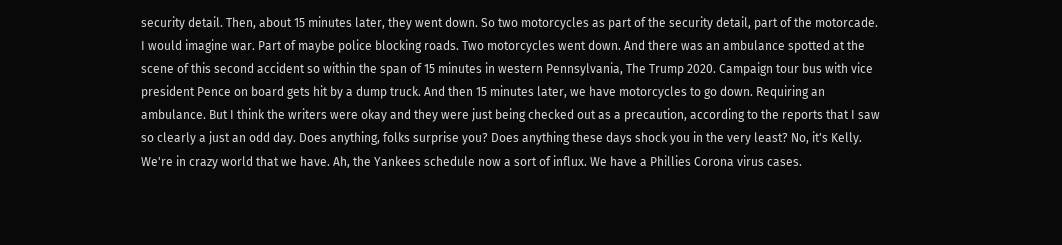security detail. Then, about 15 minutes later, they went down. So two motorcycles as part of the security detail, part of the motorcade. I would imagine war. Part of maybe police blocking roads. Two motorcycles went down. And there was an ambulance spotted at the scene of this second accident so within the span of 15 minutes in western Pennsylvania, The Trump 2020. Campaign tour bus with vice president Pence on board gets hit by a dump truck. And then 15 minutes later, we have motorcycles to go down. Requiring an ambulance. But I think the writers were okay and they were just being checked out as a precaution, according to the reports that I saw so clearly a just an odd day. Does anything, folks surprise you? Does anything these days shock you in the very least? No, it's Kelly. We're in crazy world that we have. Ah, the Yankees schedule now a sort of influx. We have a Phillies Corona virus cases.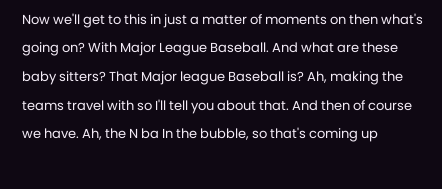Now we'll get to this in just a matter of moments on then what's going on? With Major League Baseball. And what are these baby sitters? That Major league Baseball is? Ah, making the teams travel with so I'll tell you about that. And then of course we have. Ah, the N ba In the bubble, so that's coming up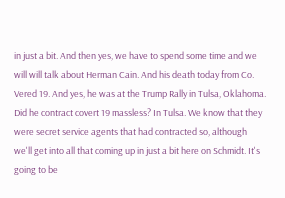in just a bit. And then yes, we have to spend some time and we will will talk about Herman Cain. And his death today from Co. Vered 19. And yes, he was at the Trump Rally in Tulsa, Oklahoma. Did he contract covert 19 massless? In Tulsa. We know that they were secret service agents that had contracted so, although we'll get into all that coming up in just a bit here on Schmidt. It's going to be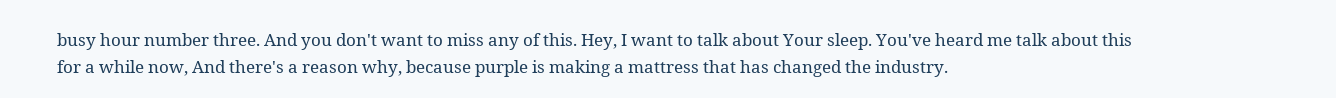busy hour number three. And you don't want to miss any of this. Hey, I want to talk about Your sleep. You've heard me talk about this for a while now, And there's a reason why, because purple is making a mattress that has changed the industry.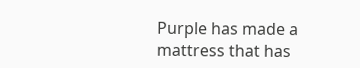Purple has made a mattress that has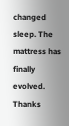changed sleep. The mattress has finally evolved. Thanks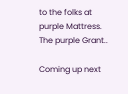to the folks at purple Mattress. The purple Grant..

Coming up next